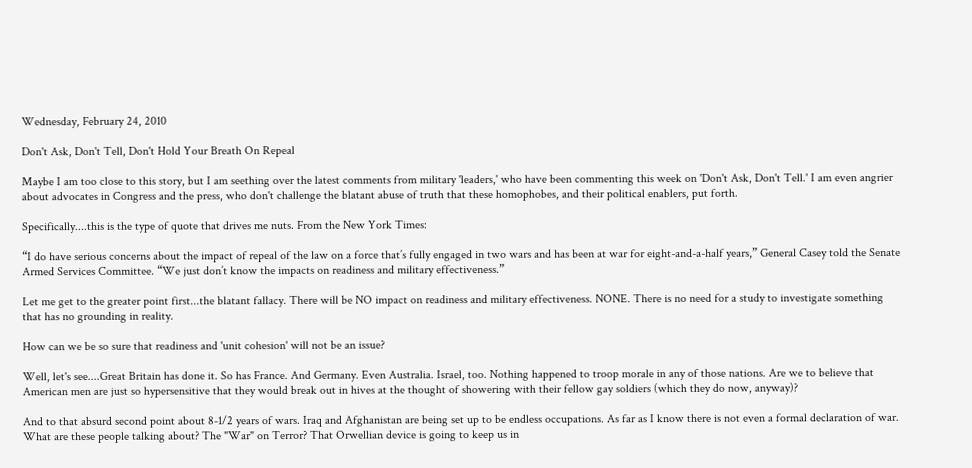Wednesday, February 24, 2010

Don't Ask, Don't Tell, Don't Hold Your Breath On Repeal

Maybe I am too close to this story, but I am seething over the latest comments from military 'leaders,' who have been commenting this week on 'Don't Ask, Don't Tell.' I am even angrier about advocates in Congress and the press, who don't challenge the blatant abuse of truth that these homophobes, and their political enablers, put forth.

Specifically....this is the type of quote that drives me nuts. From the New York Times:

“I do have serious concerns about the impact of repeal of the law on a force that’s fully engaged in two wars and has been at war for eight-and-a-half years,” General Casey told the Senate Armed Services Committee. “We just don’t know the impacts on readiness and military effectiveness.”

Let me get to the greater point first...the blatant fallacy. There will be NO impact on readiness and military effectiveness. NONE. There is no need for a study to investigate something that has no grounding in reality.

How can we be so sure that readiness and 'unit cohesion' will not be an issue?

Well, let's see....Great Britain has done it. So has France. And Germany. Even Australia. Israel, too. Nothing happened to troop morale in any of those nations. Are we to believe that American men are just so hypersensitive that they would break out in hives at the thought of showering with their fellow gay soldiers (which they do now, anyway)?

And to that absurd second point about 8-1/2 years of wars. Iraq and Afghanistan are being set up to be endless occupations. As far as I know there is not even a formal declaration of war. What are these people talking about? The "War" on Terror? That Orwellian device is going to keep us in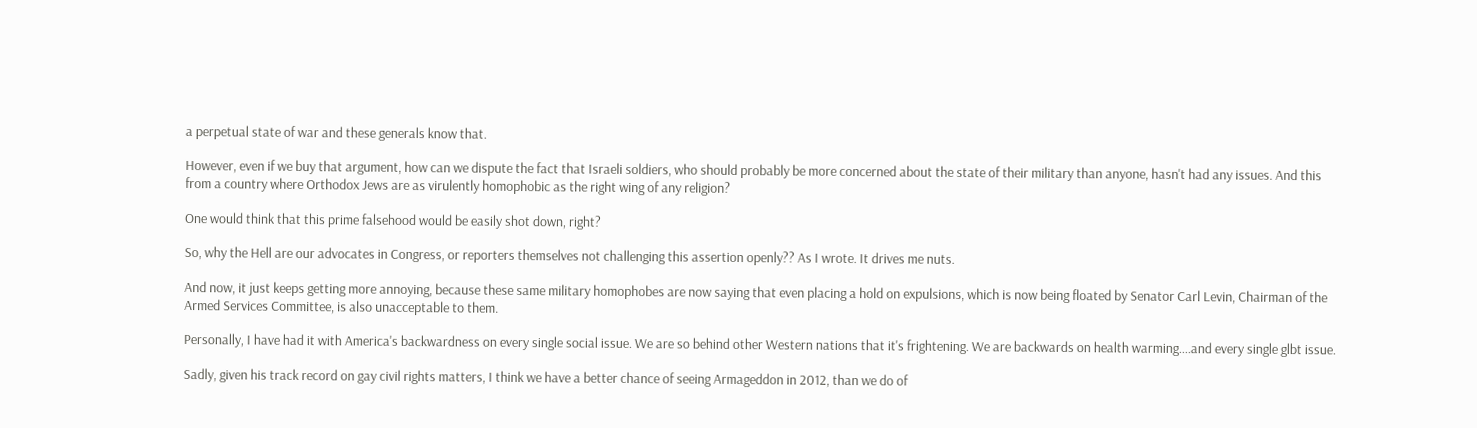a perpetual state of war and these generals know that.

However, even if we buy that argument, how can we dispute the fact that Israeli soldiers, who should probably be more concerned about the state of their military than anyone, hasn't had any issues. And this from a country where Orthodox Jews are as virulently homophobic as the right wing of any religion?

One would think that this prime falsehood would be easily shot down, right?

So, why the Hell are our advocates in Congress, or reporters themselves not challenging this assertion openly?? As I wrote. It drives me nuts.

And now, it just keeps getting more annoying, because these same military homophobes are now saying that even placing a hold on expulsions, which is now being floated by Senator Carl Levin, Chairman of the Armed Services Committee, is also unacceptable to them.

Personally, I have had it with America's backwardness on every single social issue. We are so behind other Western nations that it's frightening. We are backwards on health warming....and every single glbt issue.

Sadly, given his track record on gay civil rights matters, I think we have a better chance of seeing Armageddon in 2012, than we do of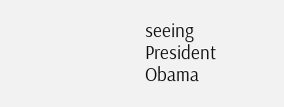seeing President Obama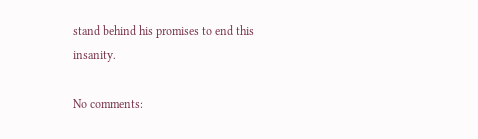stand behind his promises to end this insanity.

No comments: